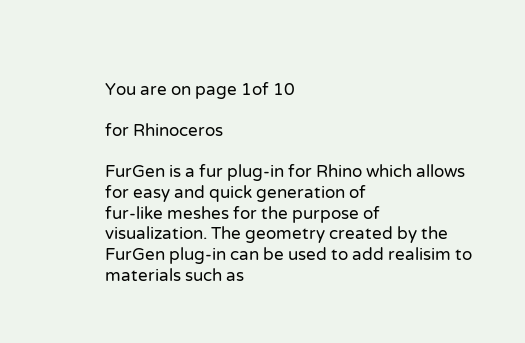You are on page 1of 10

for Rhinoceros

FurGen is a fur plug-in for Rhino which allows for easy and quick generation of
fur-like meshes for the purpose of visualization. The geometry created by the
FurGen plug-in can be used to add realisim to materials such as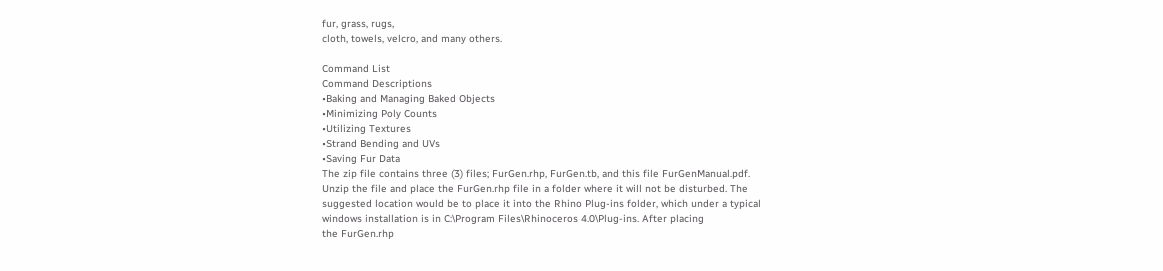fur, grass, rugs,
cloth, towels, velcro, and many others.

Command List
Command Descriptions
•Baking and Managing Baked Objects
•Minimizing Poly Counts
•Utilizing Textures
•Strand Bending and UVs
•Saving Fur Data
The zip file contains three (3) files; FurGen.rhp, FurGen.tb, and this file FurGenManual.pdf.
Unzip the file and place the FurGen.rhp file in a folder where it will not be disturbed. The
suggested location would be to place it into the Rhino Plug-ins folder, which under a typical
windows installation is in C:\Program Files\Rhinoceros 4.0\Plug-ins. After placing
the FurGen.rhp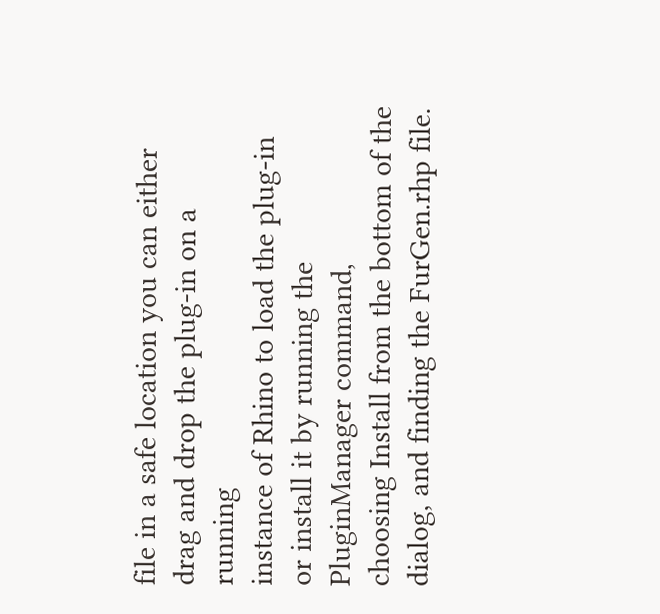file in a safe location you can either drag and drop the plug-in on a running
instance of Rhino to load the plug-in or install it by running the PluginManager command,
choosing Install from the bottom of the dialog, and finding the FurGen.rhp file.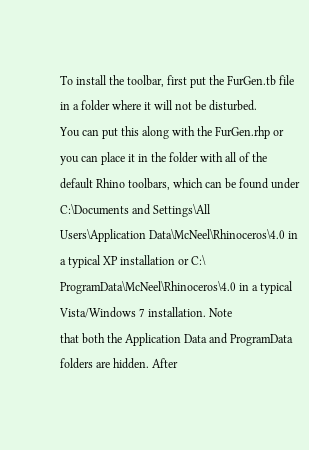To install the toolbar, first put the FurGen.tb file in a folder where it will not be disturbed.
You can put this along with the FurGen.rhp or you can place it in the folder with all of the
default Rhino toolbars, which can be found under C:\Documents and Settings\All
Users\Application Data\McNeel\Rhinoceros\4.0 in a typical XP installation or C:\
ProgramData\McNeel\Rhinoceros\4.0 in a typical Vista/Windows 7 installation. Note
that both the Application Data and ProgramData folders are hidden. After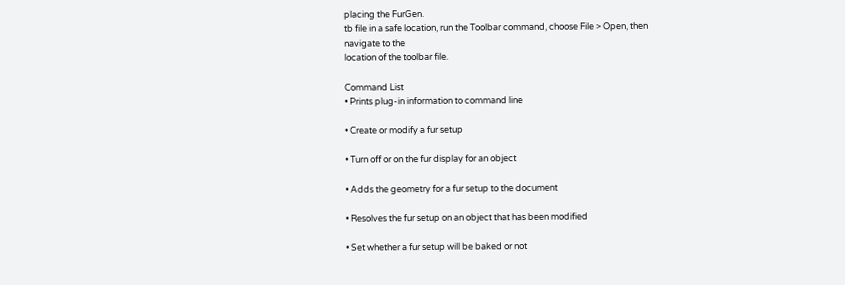placing the FurGen.
tb file in a safe location, run the Toolbar command, choose File > Open, then navigate to the
location of the toolbar file.

Command List
• Prints plug-in information to command line

• Create or modify a fur setup

• Turn off or on the fur display for an object

• Adds the geometry for a fur setup to the document

• Resolves the fur setup on an object that has been modified

• Set whether a fur setup will be baked or not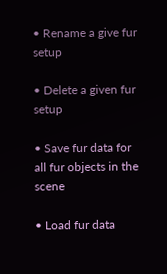• Rename a give fur setup

• Delete a given fur setup

• Save fur data for all fur objects in the scene

• Load fur data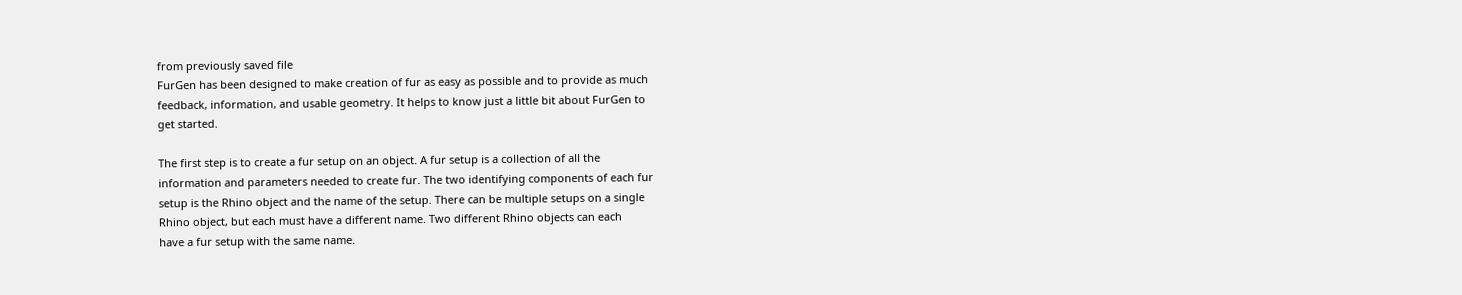from previously saved file
FurGen has been designed to make creation of fur as easy as possible and to provide as much
feedback, information, and usable geometry. It helps to know just a little bit about FurGen to
get started.

The first step is to create a fur setup on an object. A fur setup is a collection of all the
information and parameters needed to create fur. The two identifying components of each fur
setup is the Rhino object and the name of the setup. There can be multiple setups on a single
Rhino object, but each must have a different name. Two different Rhino objects can each
have a fur setup with the same name.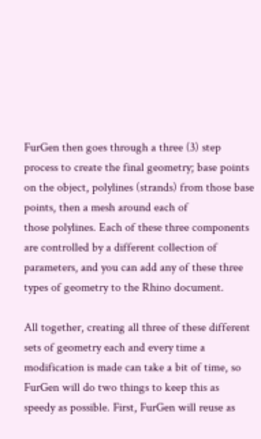FurGen then goes through a three (3) step process to create the final geometry; base points
on the object, polylines (strands) from those base points, then a mesh around each of
those polylines. Each of these three components are controlled by a different collection of
parameters, and you can add any of these three types of geometry to the Rhino document.

All together, creating all three of these different sets of geometry each and every time a
modification is made can take a bit of time, so FurGen will do two things to keep this as
speedy as possible. First, FurGen will reuse as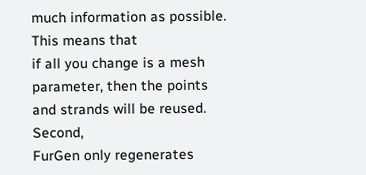much information as possible. This means that
if all you change is a mesh parameter, then the points and strands will be reused. Second,
FurGen only regenerates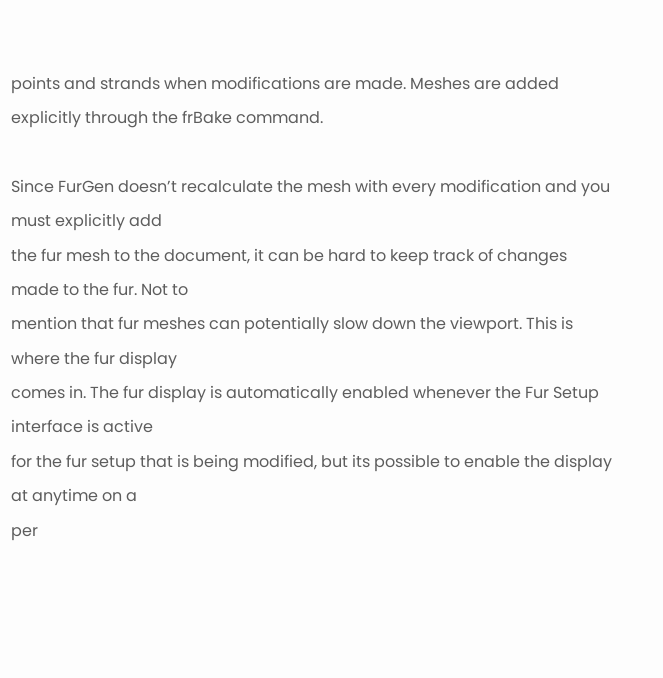points and strands when modifications are made. Meshes are added
explicitly through the frBake command.

Since FurGen doesn’t recalculate the mesh with every modification and you must explicitly add
the fur mesh to the document, it can be hard to keep track of changes made to the fur. Not to
mention that fur meshes can potentially slow down the viewport. This is where the fur display
comes in. The fur display is automatically enabled whenever the Fur Setup interface is active
for the fur setup that is being modified, but its possible to enable the display at anytime on a
per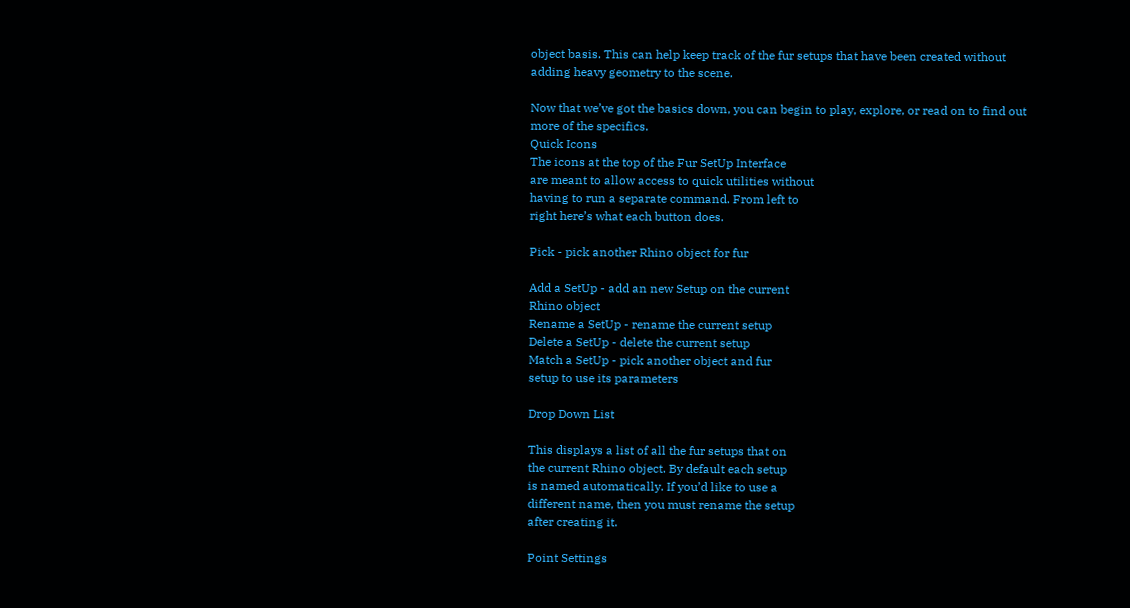object basis. This can help keep track of the fur setups that have been created without
adding heavy geometry to the scene.

Now that we’ve got the basics down, you can begin to play, explore, or read on to find out
more of the specifics.
Quick Icons
The icons at the top of the Fur SetUp Interface
are meant to allow access to quick utilities without
having to run a separate command. From left to
right here’s what each button does.

Pick - pick another Rhino object for fur

Add a SetUp - add an new Setup on the current
Rhino object
Rename a SetUp - rename the current setup
Delete a SetUp - delete the current setup
Match a SetUp - pick another object and fur
setup to use its parameters

Drop Down List

This displays a list of all the fur setups that on
the current Rhino object. By default each setup
is named automatically. If you’d like to use a
different name, then you must rename the setup
after creating it.

Point Settings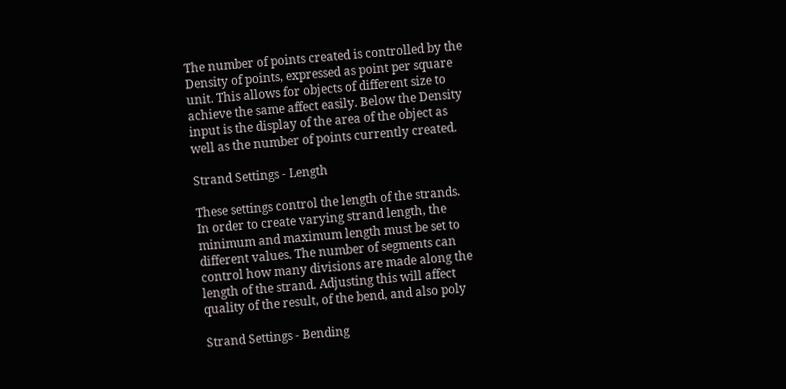The number of points created is controlled by the
Density of points, expressed as point per square
unit. This allows for objects of different size to
achieve the same affect easily. Below the Density
input is the display of the area of the object as
well as the number of points currently created.

Strand Settings - Length

These settings control the length of the strands.
In order to create varying strand length, the
minimum and maximum length must be set to
different values. The number of segments can
control how many divisions are made along the
length of the strand. Adjusting this will affect
quality of the result, of the bend, and also poly

Strand Settings - Bending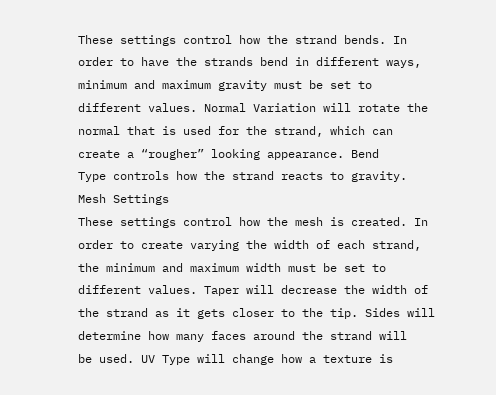These settings control how the strand bends. In
order to have the strands bend in different ways,
minimum and maximum gravity must be set to
different values. Normal Variation will rotate the
normal that is used for the strand, which can
create a “rougher” looking appearance. Bend
Type controls how the strand reacts to gravity.
Mesh Settings
These settings control how the mesh is created. In
order to create varying the width of each strand,
the minimum and maximum width must be set to
different values. Taper will decrease the width of
the strand as it gets closer to the tip. Sides will
determine how many faces around the strand will
be used. UV Type will change how a texture is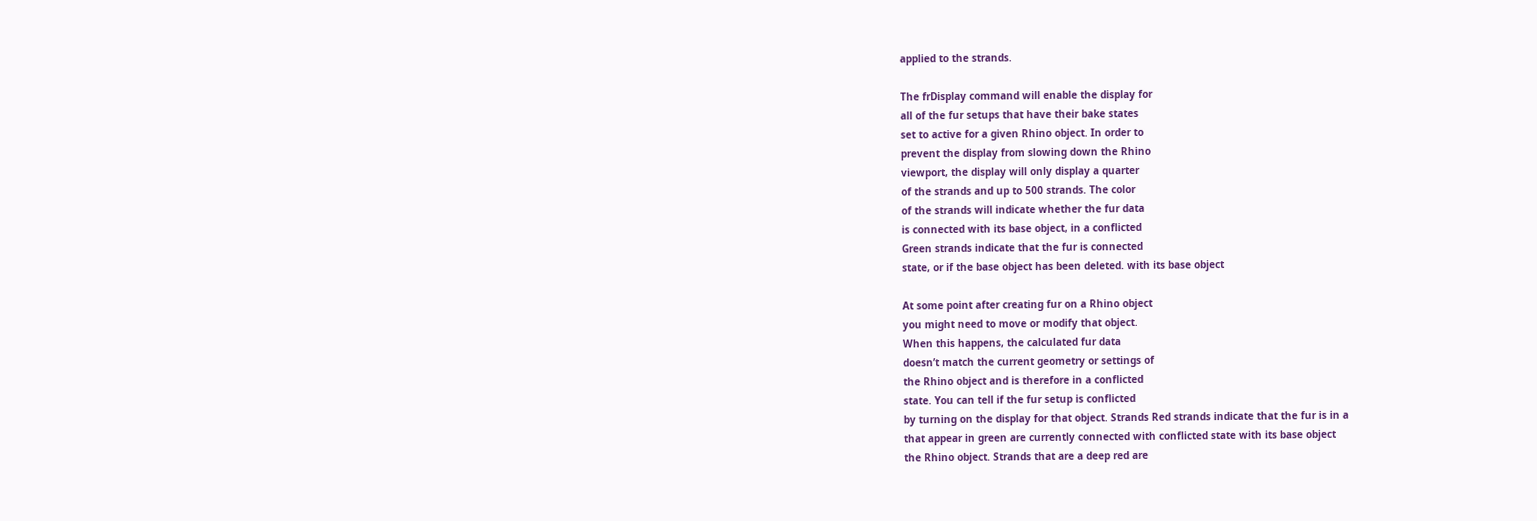applied to the strands.

The frDisplay command will enable the display for
all of the fur setups that have their bake states
set to active for a given Rhino object. In order to
prevent the display from slowing down the Rhino
viewport, the display will only display a quarter
of the strands and up to 500 strands. The color
of the strands will indicate whether the fur data
is connected with its base object, in a conflicted
Green strands indicate that the fur is connected
state, or if the base object has been deleted. with its base object

At some point after creating fur on a Rhino object
you might need to move or modify that object.
When this happens, the calculated fur data
doesn’t match the current geometry or settings of
the Rhino object and is therefore in a conflicted
state. You can tell if the fur setup is conflicted
by turning on the display for that object. Strands Red strands indicate that the fur is in a
that appear in green are currently connected with conflicted state with its base object
the Rhino object. Strands that are a deep red are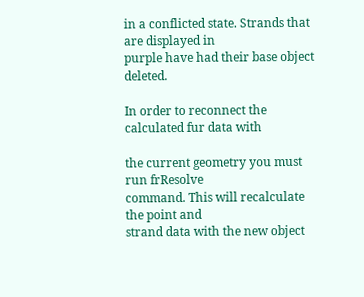in a conflicted state. Strands that are displayed in
purple have had their base object deleted.

In order to reconnect the calculated fur data with

the current geometry you must run frResolve
command. This will recalculate the point and
strand data with the new object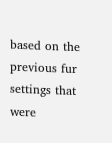based on the
previous fur settings that were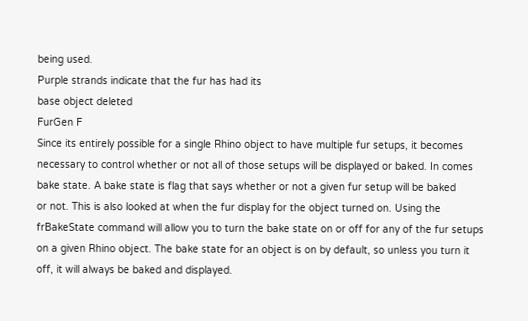being used.
Purple strands indicate that the fur has had its
base object deleted
FurGen F
Since its entirely possible for a single Rhino object to have multiple fur setups, it becomes
necessary to control whether or not all of those setups will be displayed or baked. In comes
bake state. A bake state is flag that says whether or not a given fur setup will be baked
or not. This is also looked at when the fur display for the object turned on. Using the
frBakeState command will allow you to turn the bake state on or off for any of the fur setups
on a given Rhino object. The bake state for an object is on by default, so unless you turn it
off, it will always be baked and displayed.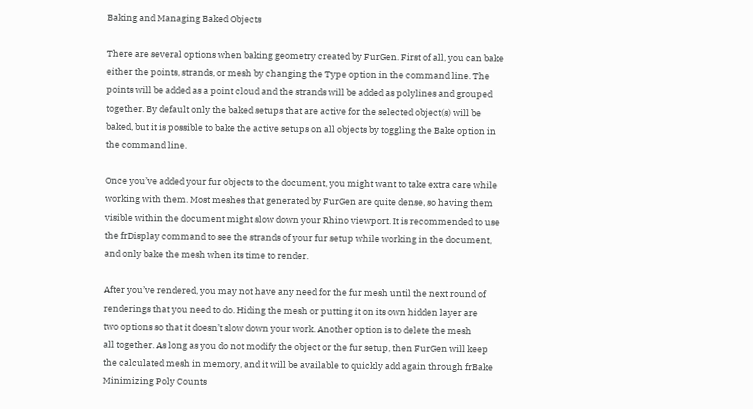Baking and Managing Baked Objects

There are several options when baking geometry created by FurGen. First of all, you can bake
either the points, strands, or mesh by changing the Type option in the command line. The
points will be added as a point cloud and the strands will be added as polylines and grouped
together. By default only the baked setups that are active for the selected object(s) will be
baked, but it is possible to bake the active setups on all objects by toggling the Bake option in
the command line.

Once you’ve added your fur objects to the document, you might want to take extra care while
working with them. Most meshes that generated by FurGen are quite dense, so having them
visible within the document might slow down your Rhino viewport. It is recommended to use
the frDisplay command to see the strands of your fur setup while working in the document,
and only bake the mesh when its time to render.

After you’ve rendered, you may not have any need for the fur mesh until the next round of
renderings that you need to do. Hiding the mesh or putting it on its own hidden layer are
two options so that it doesn’t slow down your work. Another option is to delete the mesh
all together. As long as you do not modify the object or the fur setup, then FurGen will keep
the calculated mesh in memory, and it will be available to quickly add again through frBake
Minimizing Poly Counts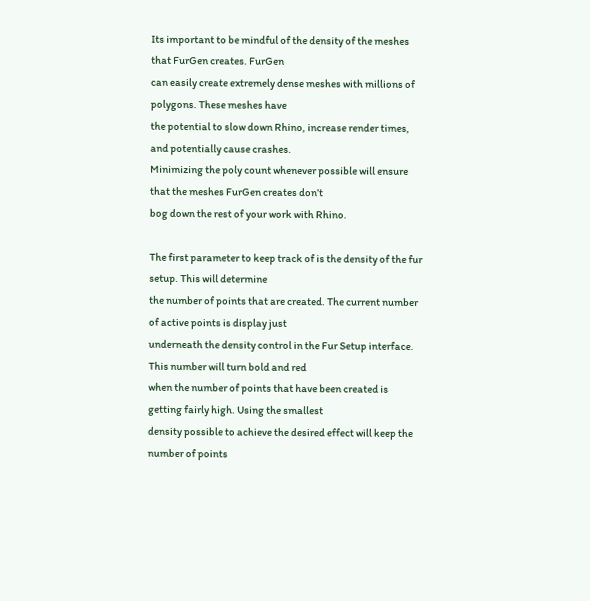Its important to be mindful of the density of the meshes that FurGen creates. FurGen
can easily create extremely dense meshes with millions of polygons. These meshes have
the potential to slow down Rhino, increase render times, and potentially cause crashes.
Minimizing the poly count whenever possible will ensure that the meshes FurGen creates don’t
bog down the rest of your work with Rhino.

The first parameter to keep track of is the density of the fur setup. This will determine
the number of points that are created. The current number of active points is display just
underneath the density control in the Fur Setup interface. This number will turn bold and red
when the number of points that have been created is getting fairly high. Using the smallest
density possible to achieve the desired effect will keep the number of points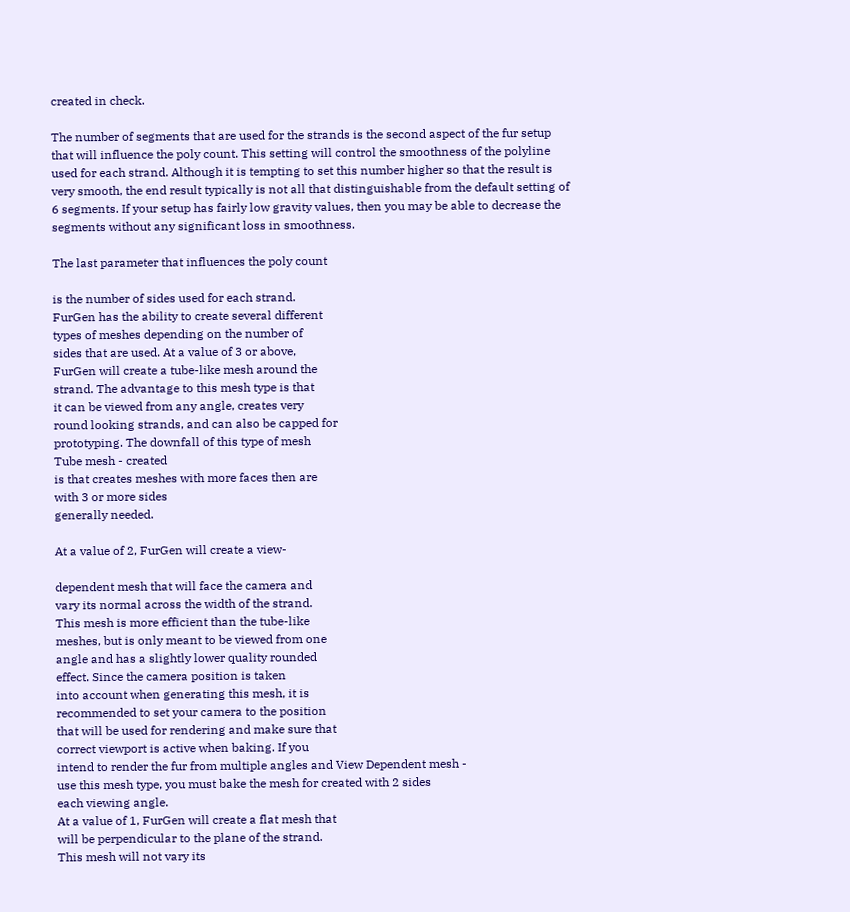created in check.

The number of segments that are used for the strands is the second aspect of the fur setup
that will influence the poly count. This setting will control the smoothness of the polyline
used for each strand. Although it is tempting to set this number higher so that the result is
very smooth, the end result typically is not all that distinguishable from the default setting of
6 segments. If your setup has fairly low gravity values, then you may be able to decrease the
segments without any significant loss in smoothness.

The last parameter that influences the poly count

is the number of sides used for each strand.
FurGen has the ability to create several different
types of meshes depending on the number of
sides that are used. At a value of 3 or above,
FurGen will create a tube-like mesh around the
strand. The advantage to this mesh type is that
it can be viewed from any angle, creates very
round looking strands, and can also be capped for
prototyping. The downfall of this type of mesh
Tube mesh - created
is that creates meshes with more faces then are
with 3 or more sides
generally needed.

At a value of 2, FurGen will create a view-

dependent mesh that will face the camera and
vary its normal across the width of the strand.
This mesh is more efficient than the tube-like
meshes, but is only meant to be viewed from one
angle and has a slightly lower quality rounded
effect. Since the camera position is taken
into account when generating this mesh, it is
recommended to set your camera to the position
that will be used for rendering and make sure that
correct viewport is active when baking. If you
intend to render the fur from multiple angles and View Dependent mesh -
use this mesh type, you must bake the mesh for created with 2 sides
each viewing angle.
At a value of 1, FurGen will create a flat mesh that
will be perpendicular to the plane of the strand.
This mesh will not vary its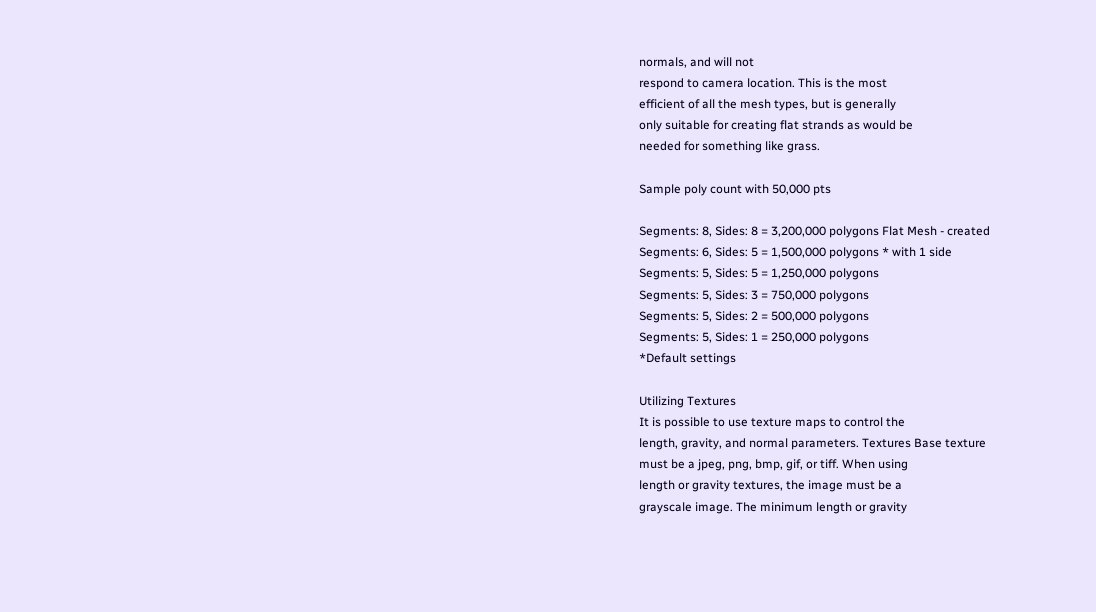normals, and will not
respond to camera location. This is the most
efficient of all the mesh types, but is generally
only suitable for creating flat strands as would be
needed for something like grass.

Sample poly count with 50,000 pts

Segments: 8, Sides: 8 = 3,200,000 polygons Flat Mesh - created
Segments: 6, Sides: 5 = 1,500,000 polygons * with 1 side
Segments: 5, Sides: 5 = 1,250,000 polygons
Segments: 5, Sides: 3 = 750,000 polygons
Segments: 5, Sides: 2 = 500,000 polygons
Segments: 5, Sides: 1 = 250,000 polygons
*Default settings

Utilizing Textures
It is possible to use texture maps to control the
length, gravity, and normal parameters. Textures Base texture
must be a jpeg, png, bmp, gif, or tiff. When using
length or gravity textures, the image must be a
grayscale image. The minimum length or gravity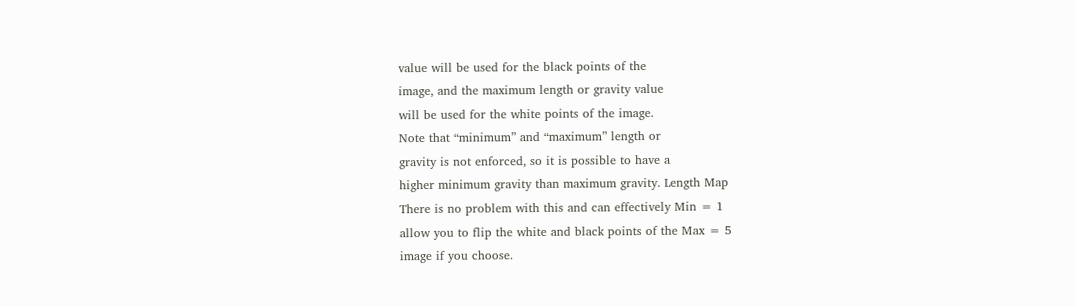value will be used for the black points of the
image, and the maximum length or gravity value
will be used for the white points of the image.
Note that “minimum” and “maximum” length or
gravity is not enforced, so it is possible to have a
higher minimum gravity than maximum gravity. Length Map
There is no problem with this and can effectively Min = 1
allow you to flip the white and black points of the Max = 5
image if you choose.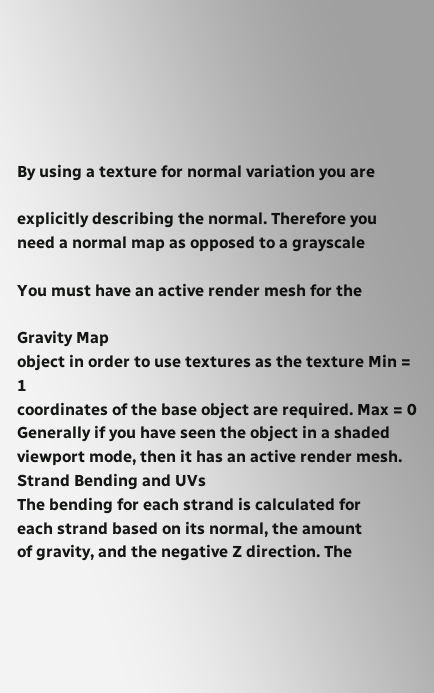By using a texture for normal variation you are

explicitly describing the normal. Therefore you
need a normal map as opposed to a grayscale

You must have an active render mesh for the

Gravity Map
object in order to use textures as the texture Min = 1
coordinates of the base object are required. Max = 0
Generally if you have seen the object in a shaded
viewport mode, then it has an active render mesh.
Strand Bending and UVs
The bending for each strand is calculated for
each strand based on its normal, the amount
of gravity, and the negative Z direction. The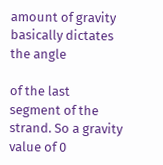amount of gravity basically dictates the angle

of the last segment of the strand. So a gravity
value of 0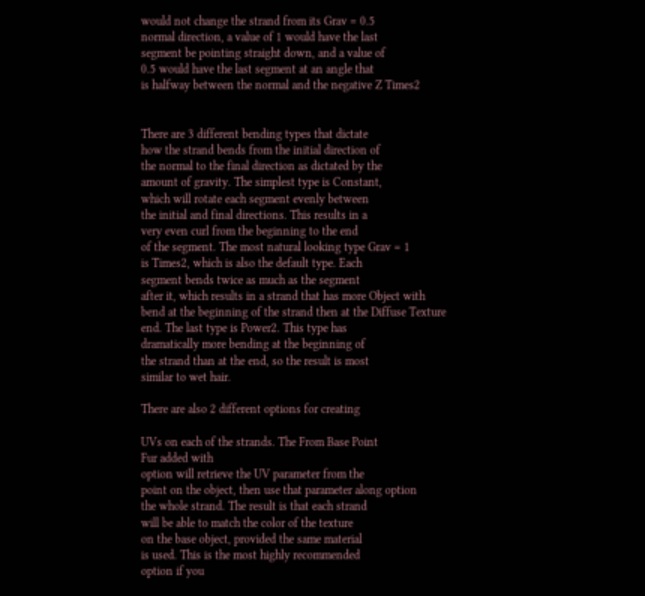would not change the strand from its Grav = 0.5
normal direction, a value of 1 would have the last
segment be pointing straight down, and a value of
0.5 would have the last segment at an angle that
is halfway between the normal and the negative Z Times2


There are 3 different bending types that dictate
how the strand bends from the initial direction of
the normal to the final direction as dictated by the
amount of gravity. The simplest type is Constant,
which will rotate each segment evenly between
the initial and final directions. This results in a
very even curl from the beginning to the end
of the segment. The most natural looking type Grav = 1
is Times2, which is also the default type. Each
segment bends twice as much as the segment
after it, which results in a strand that has more Object with
bend at the beginning of the strand then at the Diffuse Texture
end. The last type is Power2. This type has
dramatically more bending at the beginning of
the strand than at the end, so the result is most
similar to wet hair.

There are also 2 different options for creating

UVs on each of the strands. The From Base Point
Fur added with
option will retrieve the UV parameter from the
point on the object, then use that parameter along option
the whole strand. The result is that each strand
will be able to match the color of the texture
on the base object, provided the same material
is used. This is the most highly recommended
option if you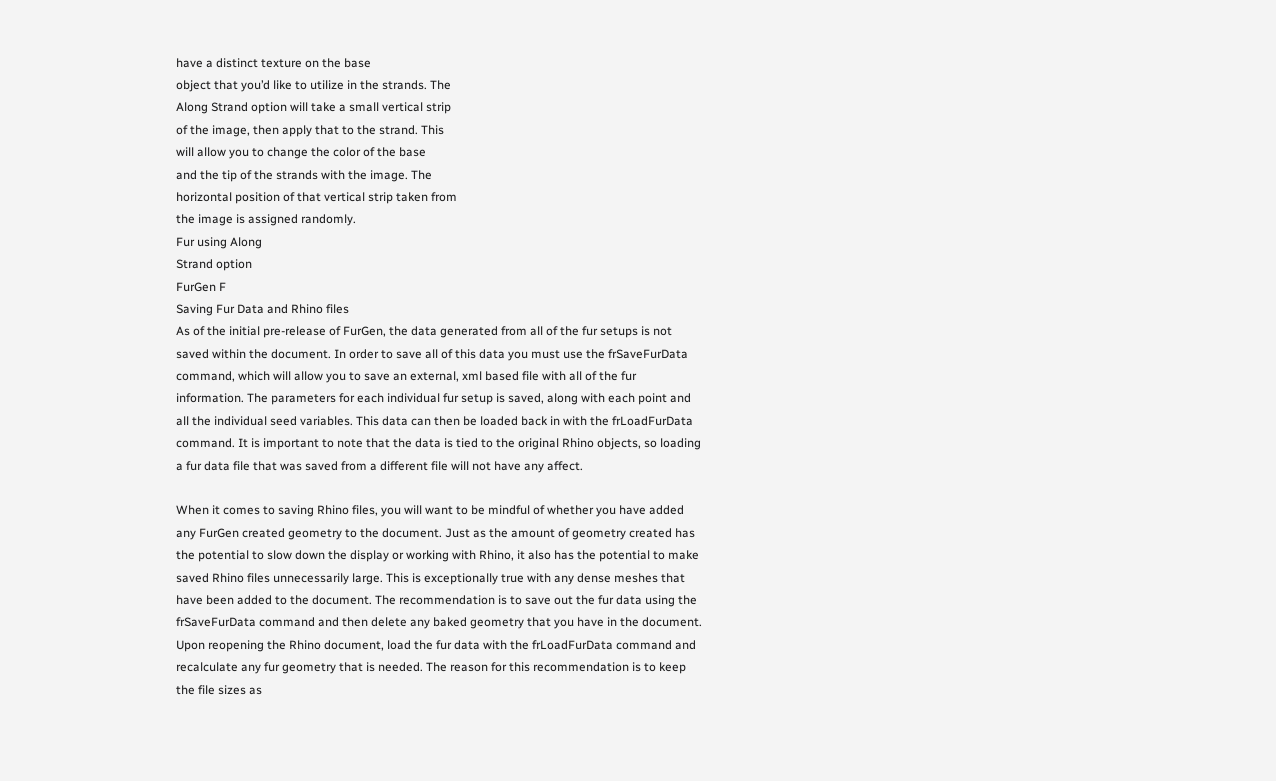have a distinct texture on the base
object that you’d like to utilize in the strands. The
Along Strand option will take a small vertical strip
of the image, then apply that to the strand. This
will allow you to change the color of the base
and the tip of the strands with the image. The
horizontal position of that vertical strip taken from
the image is assigned randomly.
Fur using Along
Strand option
FurGen F
Saving Fur Data and Rhino files
As of the initial pre-release of FurGen, the data generated from all of the fur setups is not
saved within the document. In order to save all of this data you must use the frSaveFurData
command, which will allow you to save an external, xml based file with all of the fur
information. The parameters for each individual fur setup is saved, along with each point and
all the individual seed variables. This data can then be loaded back in with the frLoadFurData
command. It is important to note that the data is tied to the original Rhino objects, so loading
a fur data file that was saved from a different file will not have any affect.

When it comes to saving Rhino files, you will want to be mindful of whether you have added
any FurGen created geometry to the document. Just as the amount of geometry created has
the potential to slow down the display or working with Rhino, it also has the potential to make
saved Rhino files unnecessarily large. This is exceptionally true with any dense meshes that
have been added to the document. The recommendation is to save out the fur data using the
frSaveFurData command and then delete any baked geometry that you have in the document.
Upon reopening the Rhino document, load the fur data with the frLoadFurData command and
recalculate any fur geometry that is needed. The reason for this recommendation is to keep
the file sizes as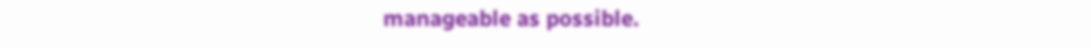manageable as possible.